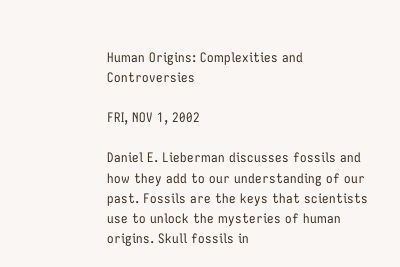Human Origins: Complexities and Controversies

FRI, NOV 1, 2002

Daniel E. Lieberman discusses fossils and how they add to our understanding of our past. Fossils are the keys that scientists use to unlock the mysteries of human origins. Skull fossils in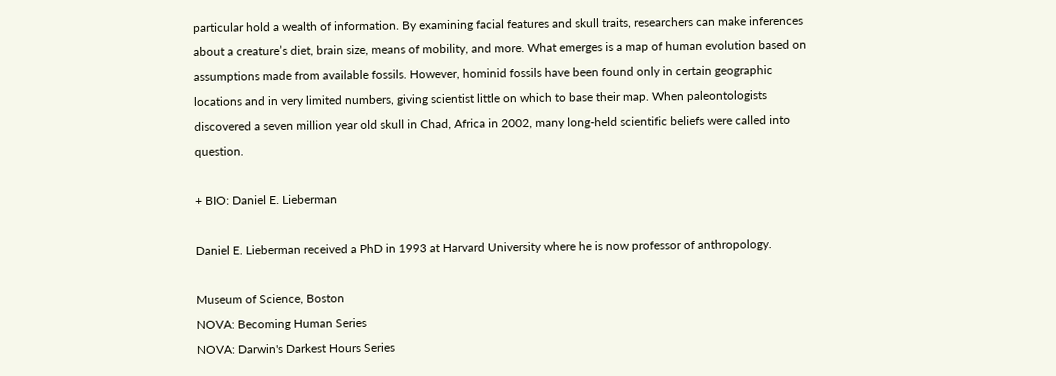particular hold a wealth of information. By examining facial features and skull traits, researchers can make inferences about a creature’s diet, brain size, means of mobility, and more. What emerges is a map of human evolution based on assumptions made from available fossils. However, hominid fossils have been found only in certain geographic locations and in very limited numbers, giving scientist little on which to base their map. When paleontologists discovered a seven million year old skull in Chad, Africa in 2002, many long-held scientific beliefs were called into question.

+ BIO: Daniel E. Lieberman

Daniel E. Lieberman received a PhD in 1993 at Harvard University where he is now professor of anthropology.

Museum of Science, Boston
NOVA: Becoming Human Series
NOVA: Darwin's Darkest Hours Series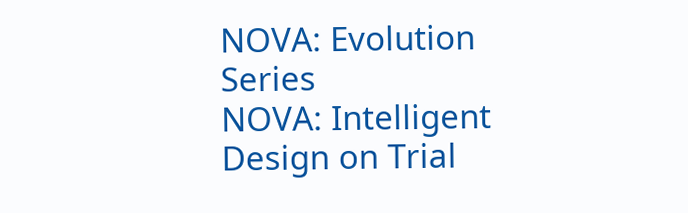NOVA: Evolution Series
NOVA: Intelligent Design on Trial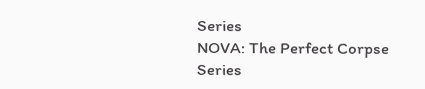Series
NOVA: The Perfect Corpse Series